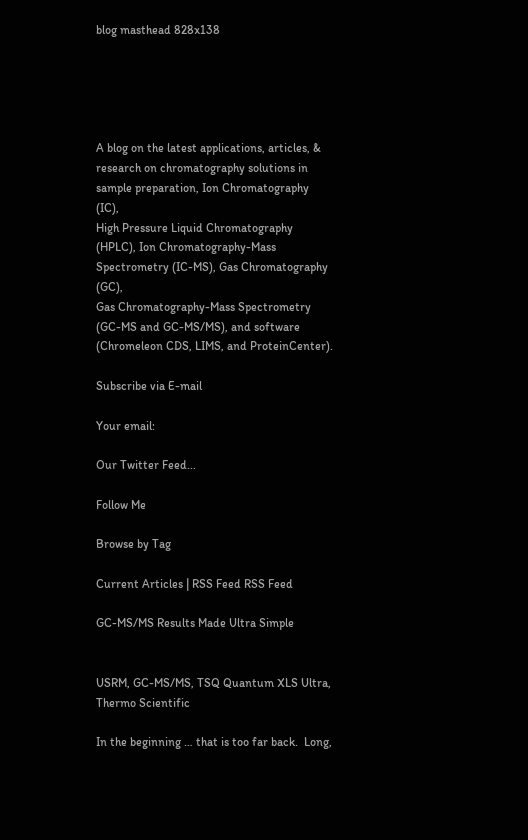blog masthead 828x138





A blog on the latest applications, articles, & research on chromatography solutions in sample preparation, Ion Chromatography (IC),
High Pressure Liquid Chromatography (HPLC), Ion Chromatography-Mass Spectrometry (IC-MS), Gas Chromatography (GC),
Gas Chromatography-Mass Spectrometry (GC-MS and GC-MS/MS), and software (Chromeleon CDS, LIMS, and ProteinCenter).

Subscribe via E-mail

Your email:

Our Twitter Feed...

Follow Me

Browse by Tag

Current Articles | RSS Feed RSS Feed

GC-MS/MS Results Made Ultra Simple


USRM, GC-MS/MS, TSQ Quantum XLS Ultra, Thermo Scientific

In the beginning … that is too far back.  Long,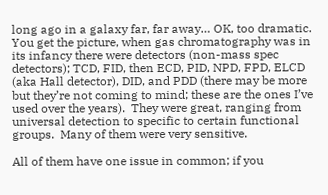long ago in a galaxy far, far away… OK, too dramatic.  You get the picture, when gas chromatography was in its infancy there were detectors (non-mass spec detectors); TCD, FID, then ECD, PID, NPD, FPD, ELCD (aka Hall detector), DID, and PDD (there may be more but they’re not coming to mind; these are the ones I’ve used over the years).  They were great, ranging from universal detection to specific to certain functional groups.  Many of them were very sensitive.

All of them have one issue in common; if you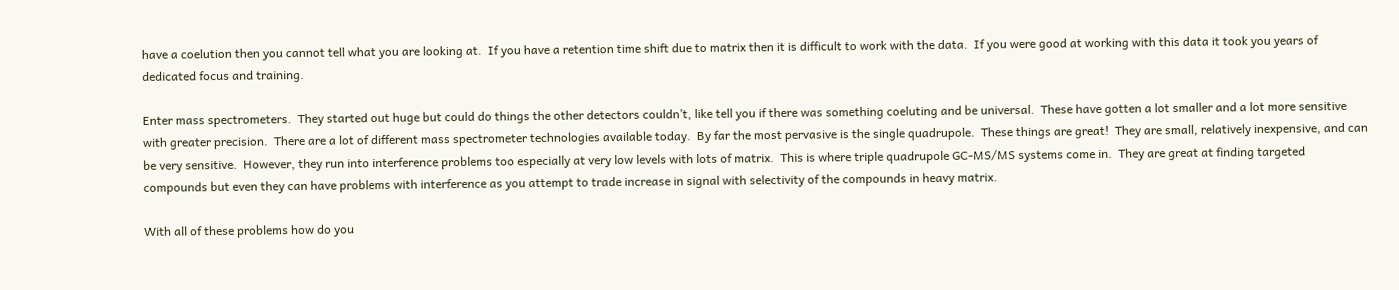have a coelution then you cannot tell what you are looking at.  If you have a retention time shift due to matrix then it is difficult to work with the data.  If you were good at working with this data it took you years of dedicated focus and training.

Enter mass spectrometers.  They started out huge but could do things the other detectors couldn’t, like tell you if there was something coeluting and be universal.  These have gotten a lot smaller and a lot more sensitive with greater precision.  There are a lot of different mass spectrometer technologies available today.  By far the most pervasive is the single quadrupole.  These things are great!  They are small, relatively inexpensive, and can be very sensitive.  However, they run into interference problems too especially at very low levels with lots of matrix.  This is where triple quadrupole GC-MS/MS systems come in.  They are great at finding targeted compounds but even they can have problems with interference as you attempt to trade increase in signal with selectivity of the compounds in heavy matrix.

With all of these problems how do you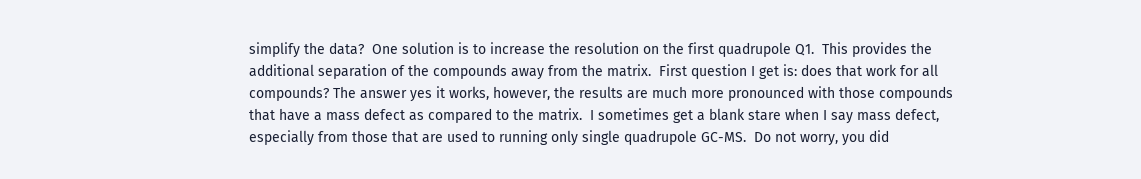simplify the data?  One solution is to increase the resolution on the first quadrupole Q1.  This provides the additional separation of the compounds away from the matrix.  First question I get is: does that work for all compounds? The answer yes it works, however, the results are much more pronounced with those compounds that have a mass defect as compared to the matrix.  I sometimes get a blank stare when I say mass defect, especially from those that are used to running only single quadrupole GC-MS.  Do not worry, you did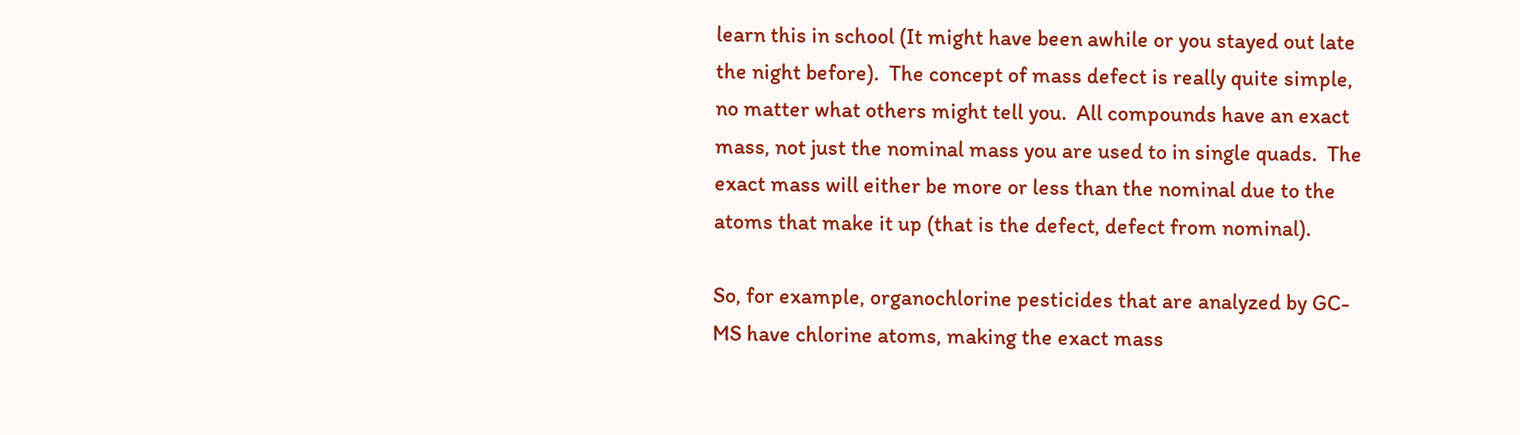learn this in school (It might have been awhile or you stayed out late the night before).  The concept of mass defect is really quite simple, no matter what others might tell you.  All compounds have an exact mass, not just the nominal mass you are used to in single quads.  The exact mass will either be more or less than the nominal due to the atoms that make it up (that is the defect, defect from nominal).

So, for example, organochlorine pesticides that are analyzed by GC-MS have chlorine atoms, making the exact mass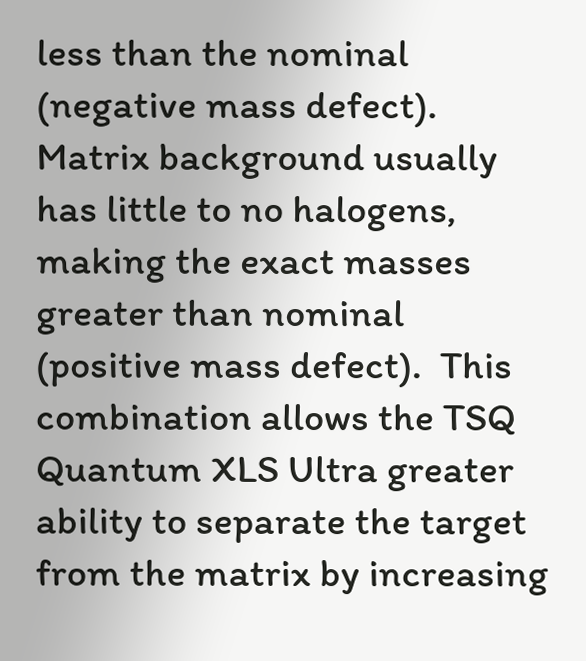less than the nominal (negative mass defect).  Matrix background usually has little to no halogens, making the exact masses greater than nominal (positive mass defect).  This combination allows the TSQ Quantum XLS Ultra greater ability to separate the target from the matrix by increasing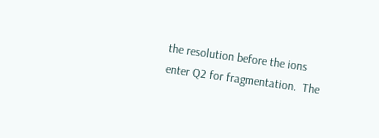the resolution before the ions enter Q2 for fragmentation.  The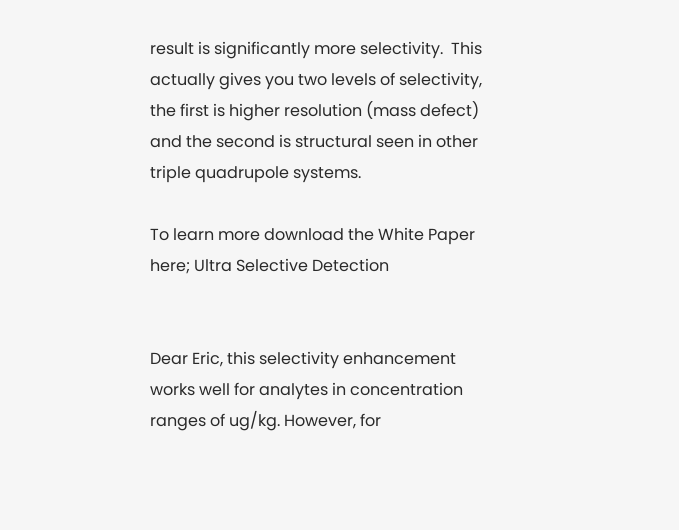result is significantly more selectivity.  This actually gives you two levels of selectivity, the first is higher resolution (mass defect) and the second is structural seen in other triple quadrupole systems.

To learn more download the White Paper here; Ultra Selective Detection


Dear Eric, this selectivity enhancement works well for analytes in concentration ranges of ug/kg. However, for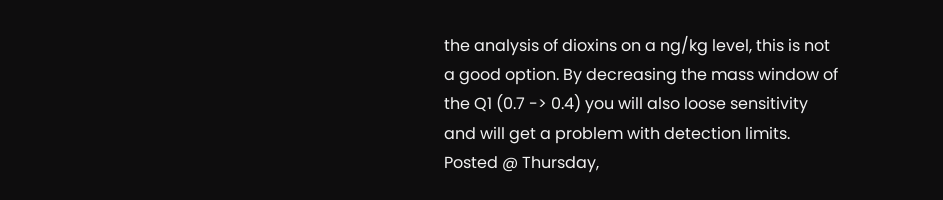the analysis of dioxins on a ng/kg level, this is not a good option. By decreasing the mass window of the Q1 (0.7 -> 0.4) you will also loose sensitivity and will get a problem with detection limits.
Posted @ Thursday,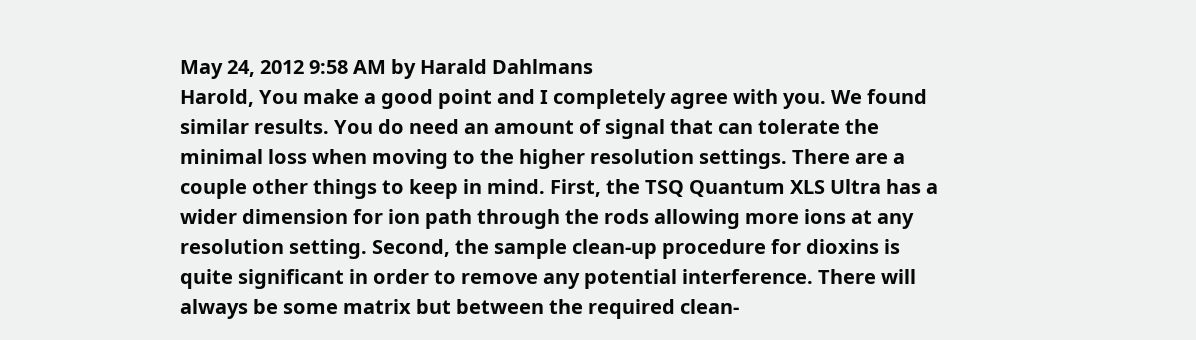May 24, 2012 9:58 AM by Harald Dahlmans
Harold, You make a good point and I completely agree with you. We found similar results. You do need an amount of signal that can tolerate the minimal loss when moving to the higher resolution settings. There are a couple other things to keep in mind. First, the TSQ Quantum XLS Ultra has a wider dimension for ion path through the rods allowing more ions at any resolution setting. Second, the sample clean-up procedure for dioxins is quite significant in order to remove any potential interference. There will always be some matrix but between the required clean-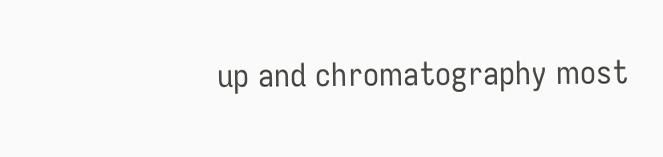up and chromatography most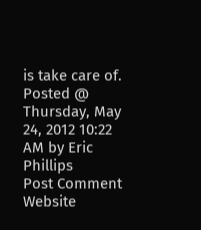is take care of.
Posted @ Thursday, May 24, 2012 10:22 AM by Eric Phillips
Post Comment
Website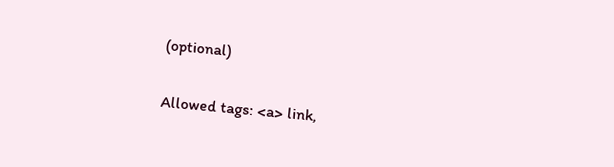(optional)

Allowed tags: <a> link,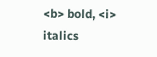<b> bold, <i> italics